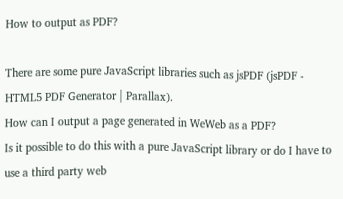How to output as PDF?

There are some pure JavaScript libraries such as jsPDF (jsPDF - HTML5 PDF Generator | Parallax).
How can I output a page generated in WeWeb as a PDF?
Is it possible to do this with a pure JavaScript library or do I have to use a third party web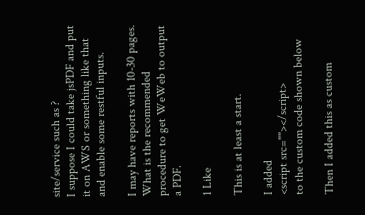site/service such as ?
I suppose I could take jsPDF and put it on AWS or something like that and enable some restful inputs.

I may have reports with 10-30 pages.
What is the recommended procedure to get WeWeb to output a PDF.

1 Like

This is at least a start.

I added
<script src=""></script>
to the custom code shown below

Then I added this as custom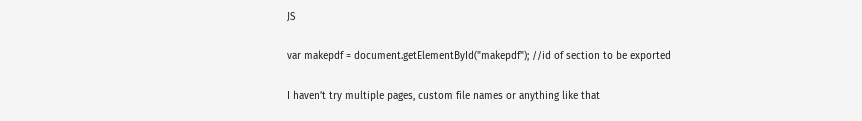JS

var makepdf = document.getElementById("makepdf"); //id of section to be exported

I haven’t try multiple pages, custom file names or anything like that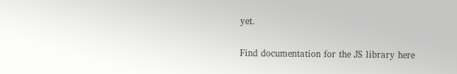yet.

Find documentation for the JS library here